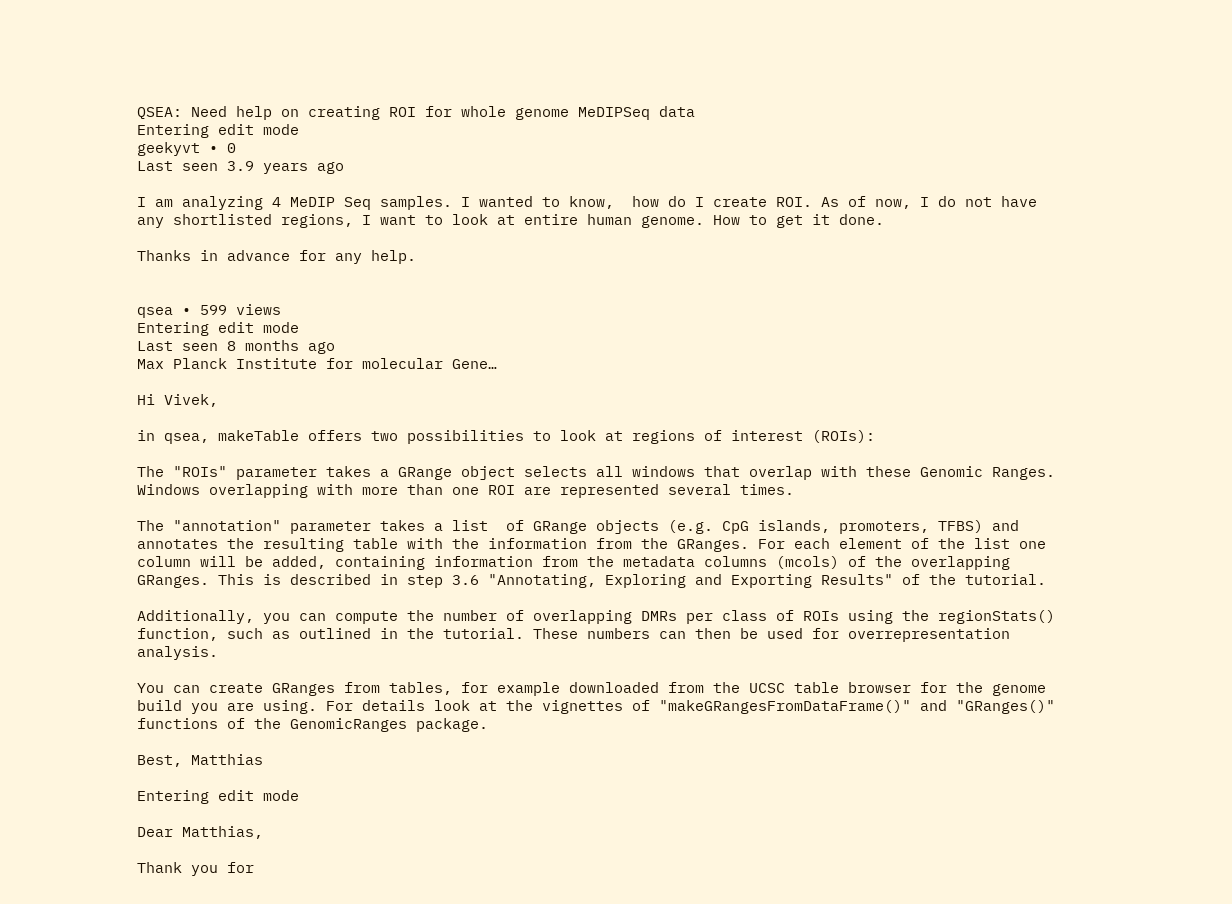QSEA: Need help on creating ROI for whole genome MeDIPSeq data
Entering edit mode
geekyvt • 0
Last seen 3.9 years ago

I am analyzing 4 MeDIP Seq samples. I wanted to know,  how do I create ROI. As of now, I do not have any shortlisted regions, I want to look at entire human genome. How to get it done.

Thanks in advance for any help.


qsea • 599 views
Entering edit mode
Last seen 8 months ago
Max Planck Institute for molecular Gene…

Hi Vivek,

in qsea, makeTable offers two possibilities to look at regions of interest (ROIs):

The "ROIs" parameter takes a GRange object selects all windows that overlap with these Genomic Ranges. Windows overlapping with more than one ROI are represented several times.

The "annotation" parameter takes a list  of GRange objects (e.g. CpG islands, promoters, TFBS) and annotates the resulting table with the information from the GRanges. For each element of the list one column will be added, containing information from the metadata columns (mcols) of the overlapping GRanges. This is described in step 3.6 "Annotating, Exploring and Exporting Results" of the tutorial.

Additionally, you can compute the number of overlapping DMRs per class of ROIs using the regionStats() function, such as outlined in the tutorial. These numbers can then be used for overrepresentation analysis.

You can create GRanges from tables, for example downloaded from the UCSC table browser for the genome build you are using. For details look at the vignettes of "makeGRangesFromDataFrame()" and "GRanges()"  functions of the GenomicRanges package.

Best, Matthias

Entering edit mode

Dear Matthias,

Thank you for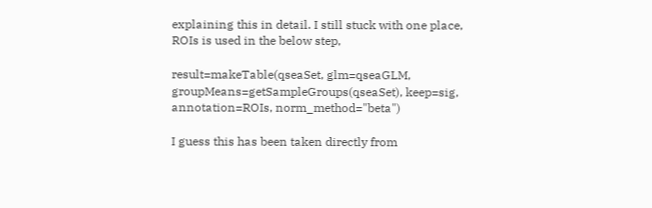explaining this in detail. I still stuck with one place, ROIs is used in the below step,

result=makeTable(qseaSet, glm=qseaGLM, groupMeans=getSampleGroups(qseaSet), keep=sig, annotation=ROIs, norm_method="beta")

I guess this has been taken directly from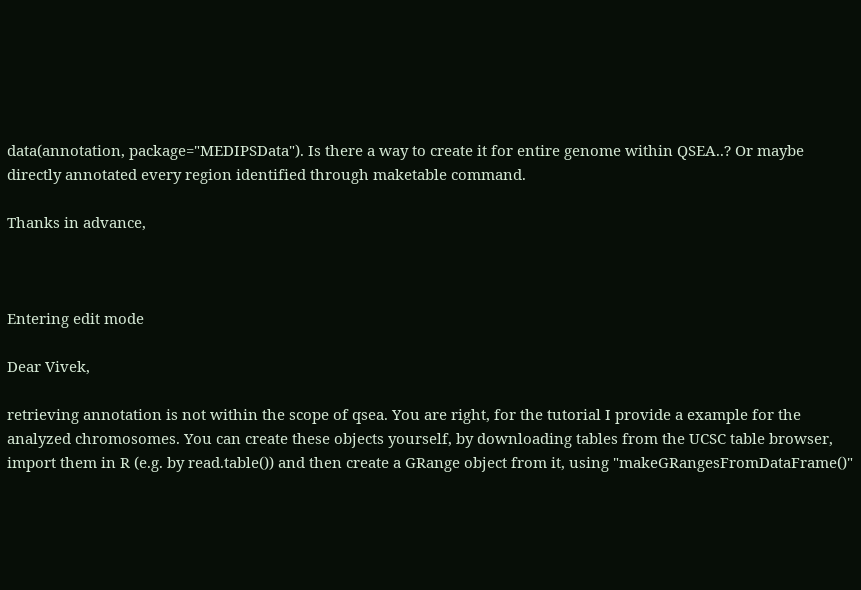data(annotation, package="MEDIPSData"). Is there a way to create it for entire genome within QSEA..? Or maybe directly annotated every region identified through maketable command.

Thanks in advance,



Entering edit mode

Dear Vivek,

retrieving annotation is not within the scope of qsea. You are right, for the tutorial I provide a example for the analyzed chromosomes. You can create these objects yourself, by downloading tables from the UCSC table browser, import them in R (e.g. by read.table()) and then create a GRange object from it, using "makeGRangesFromDataFrame()"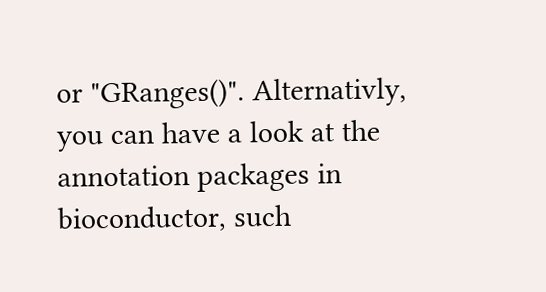or "GRanges()". Alternativly, you can have a look at the annotation packages in bioconductor, such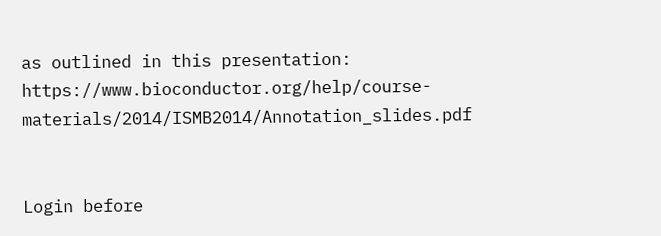as outlined in this presentation: https://www.bioconductor.org/help/course-materials/2014/ISMB2014/Annotation_slides.pdf


Login before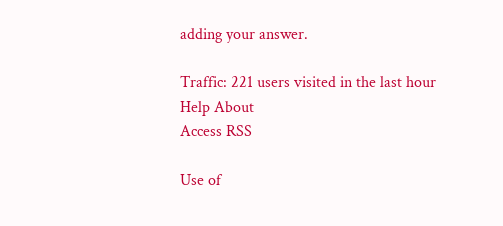adding your answer.

Traffic: 221 users visited in the last hour
Help About
Access RSS

Use of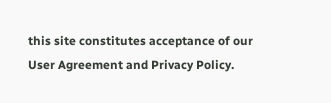this site constitutes acceptance of our User Agreement and Privacy Policy.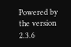Powered by the version 2.3.6